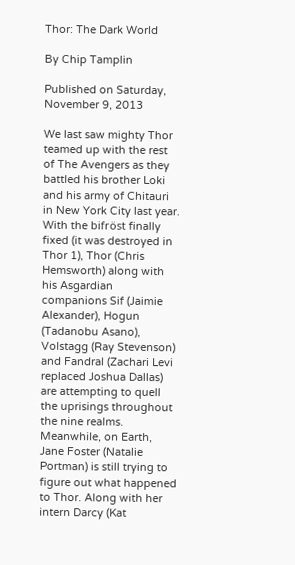Thor: The Dark World

By Chip Tamplin

Published on Saturday, November 9, 2013

We last saw mighty Thor teamed up with the rest of The Avengers as they battled his brother Loki and his army of Chitauri in New York City last year. With the bifröst finally fixed (it was destroyed in Thor 1), Thor (Chris Hemsworth) along with his Asgardian companions Sif (Jaimie Alexander), Hogun (Tadanobu Asano), Volstagg (Ray Stevenson) and Fandral (Zachari Levi replaced Joshua Dallas) are attempting to quell the uprisings throughout the nine realms. Meanwhile, on Earth, Jane Foster (Natalie Portman) is still trying to figure out what happened to Thor. Along with her intern Darcy (Kat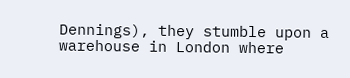Dennings), they stumble upon a warehouse in London where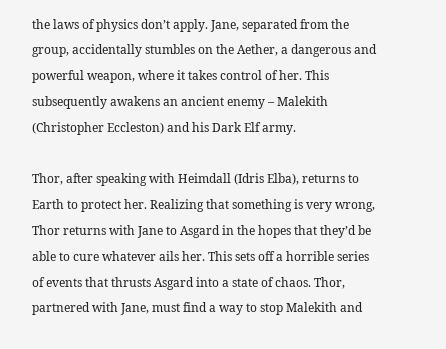the laws of physics don’t apply. Jane, separated from the group, accidentally stumbles on the Aether, a dangerous and powerful weapon, where it takes control of her. This subsequently awakens an ancient enemy – Malekith (Christopher Eccleston) and his Dark Elf army.

Thor, after speaking with Heimdall (Idris Elba), returns to Earth to protect her. Realizing that something is very wrong, Thor returns with Jane to Asgard in the hopes that they’d be able to cure whatever ails her. This sets off a horrible series of events that thrusts Asgard into a state of chaos. Thor, partnered with Jane, must find a way to stop Malekith and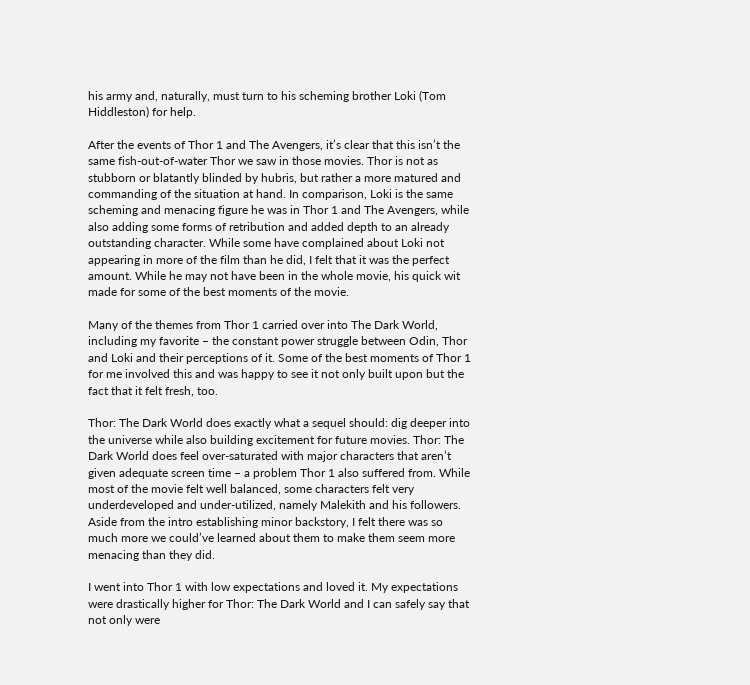his army and, naturally, must turn to his scheming brother Loki (Tom Hiddleston) for help.

After the events of Thor 1 and The Avengers, it’s clear that this isn’t the same fish-out-of-water Thor we saw in those movies. Thor is not as stubborn or blatantly blinded by hubris, but rather a more matured and commanding of the situation at hand. In comparison, Loki is the same scheming and menacing figure he was in Thor 1 and The Avengers, while also adding some forms of retribution and added depth to an already outstanding character. While some have complained about Loki not appearing in more of the film than he did, I felt that it was the perfect amount. While he may not have been in the whole movie, his quick wit made for some of the best moments of the movie.

Many of the themes from Thor 1 carried over into The Dark World, including my favorite – the constant power struggle between Odin, Thor and Loki and their perceptions of it. Some of the best moments of Thor 1 for me involved this and was happy to see it not only built upon but the fact that it felt fresh, too.

Thor: The Dark World does exactly what a sequel should: dig deeper into the universe while also building excitement for future movies. Thor: The Dark World does feel over-saturated with major characters that aren’t given adequate screen time – a problem Thor 1 also suffered from. While most of the movie felt well balanced, some characters felt very underdeveloped and under-utilized, namely Malekith and his followers. Aside from the intro establishing minor backstory, I felt there was so much more we could’ve learned about them to make them seem more menacing than they did.

I went into Thor 1 with low expectations and loved it. My expectations were drastically higher for Thor: The Dark World and I can safely say that not only were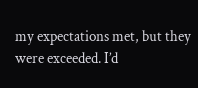my expectations met, but they were exceeded. I’d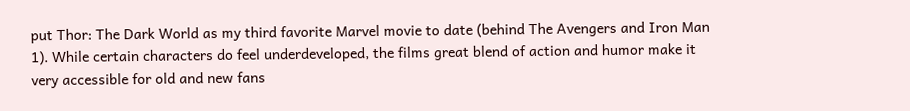put Thor: The Dark World as my third favorite Marvel movie to date (behind The Avengers and Iron Man 1). While certain characters do feel underdeveloped, the films great blend of action and humor make it very accessible for old and new fans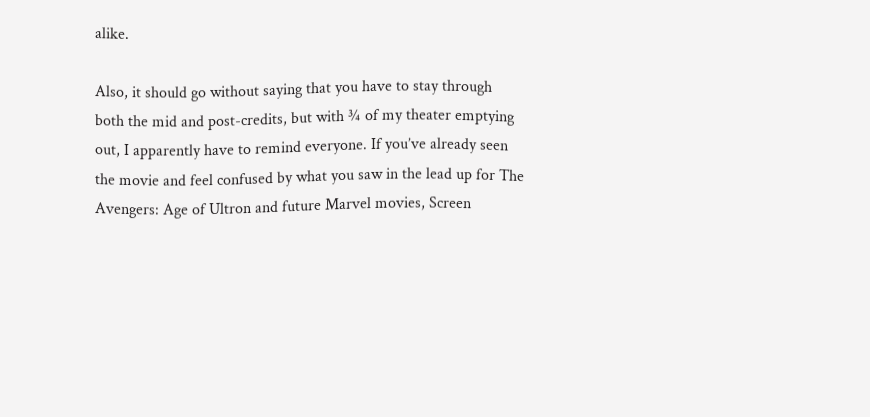alike.

Also, it should go without saying that you have to stay through both the mid and post-credits, but with ¾ of my theater emptying out, I apparently have to remind everyone. If you’ve already seen the movie and feel confused by what you saw in the lead up for The Avengers: Age of Ultron and future Marvel movies, Screen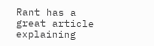Rant has a great article explaining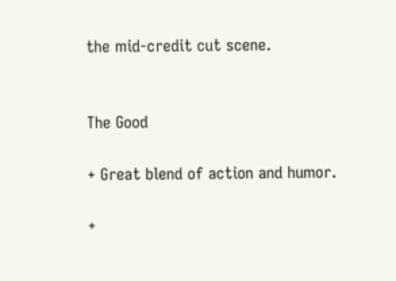the mid-credit cut scene.


The Good

+ Great blend of action and humor.

+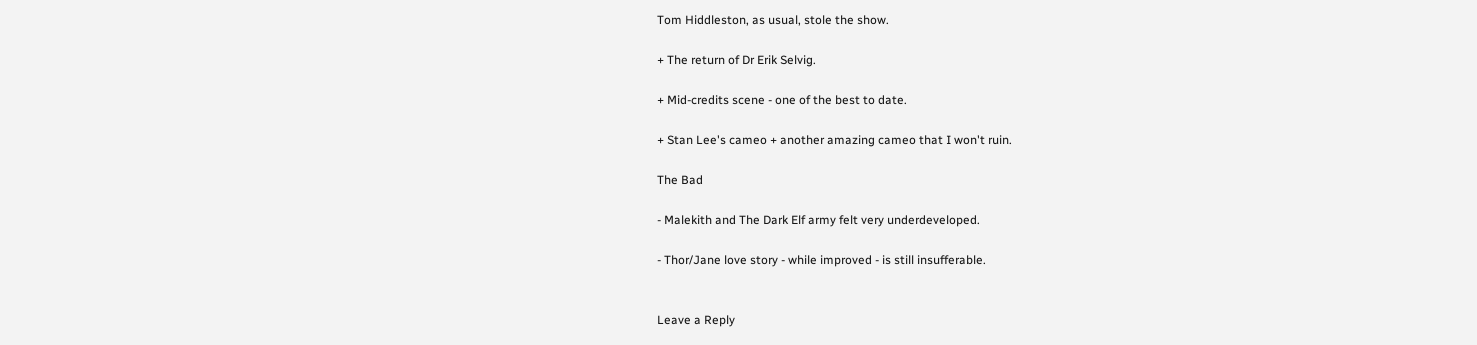Tom Hiddleston, as usual, stole the show.

+ The return of Dr Erik Selvig.

+ Mid-credits scene - one of the best to date.

+ Stan Lee's cameo + another amazing cameo that I won't ruin.

The Bad

- Malekith and The Dark Elf army felt very underdeveloped.

- Thor/Jane love story - while improved - is still insufferable.


Leave a Reply